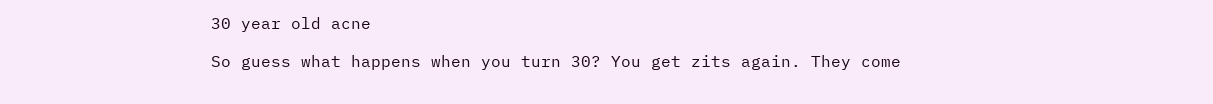30 year old acne

So guess what happens when you turn 30? You get zits again. They come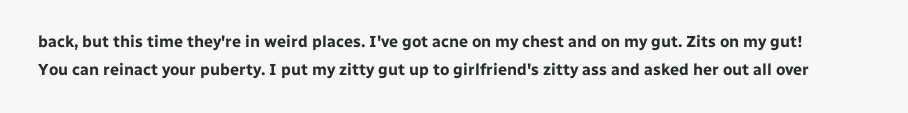back, but this time they're in weird places. I've got acne on my chest and on my gut. Zits on my gut! You can reinact your puberty. I put my zitty gut up to girlfriend's zitty ass and asked her out all over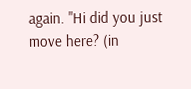again. "Hi did you just move here? (in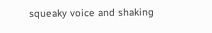squeaky voice and shaking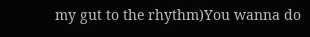my gut to the rhythm)You wanna do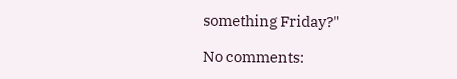something Friday?"

No comments: